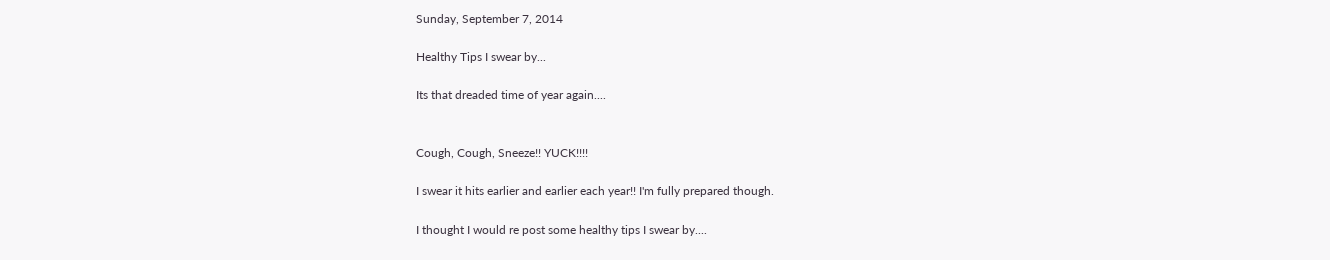Sunday, September 7, 2014

Healthy Tips I swear by...

Its that dreaded time of year again....


Cough, Cough, Sneeze!! YUCK!!!!

I swear it hits earlier and earlier each year!! I'm fully prepared though.

I thought I would re post some healthy tips I swear by....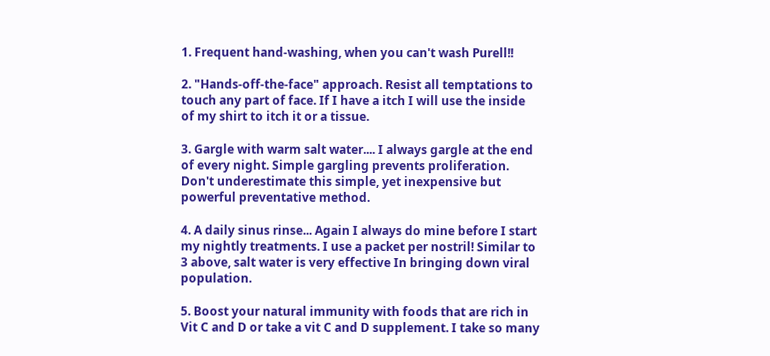1. Frequent hand-washing, when you can't wash Purell!!

2. "Hands-off-the-face" approach. Resist all temptations to touch any part of face. If I have a itch I will use the inside of my shirt to itch it or a tissue.

3. Gargle with warm salt water.... I always gargle at the end of every night. Simple gargling prevents proliferation. Don't underestimate this simple, yet inexpensive but powerful preventative method.

4. A daily sinus rinse... Again I always do mine before I start my nightly treatments. I use a packet per nostril! Similar to 3 above, salt water is very effective In bringing down viral population.

5. Boost your natural immunity with foods that are rich in Vit C and D or take a vit C and D supplement. I take so many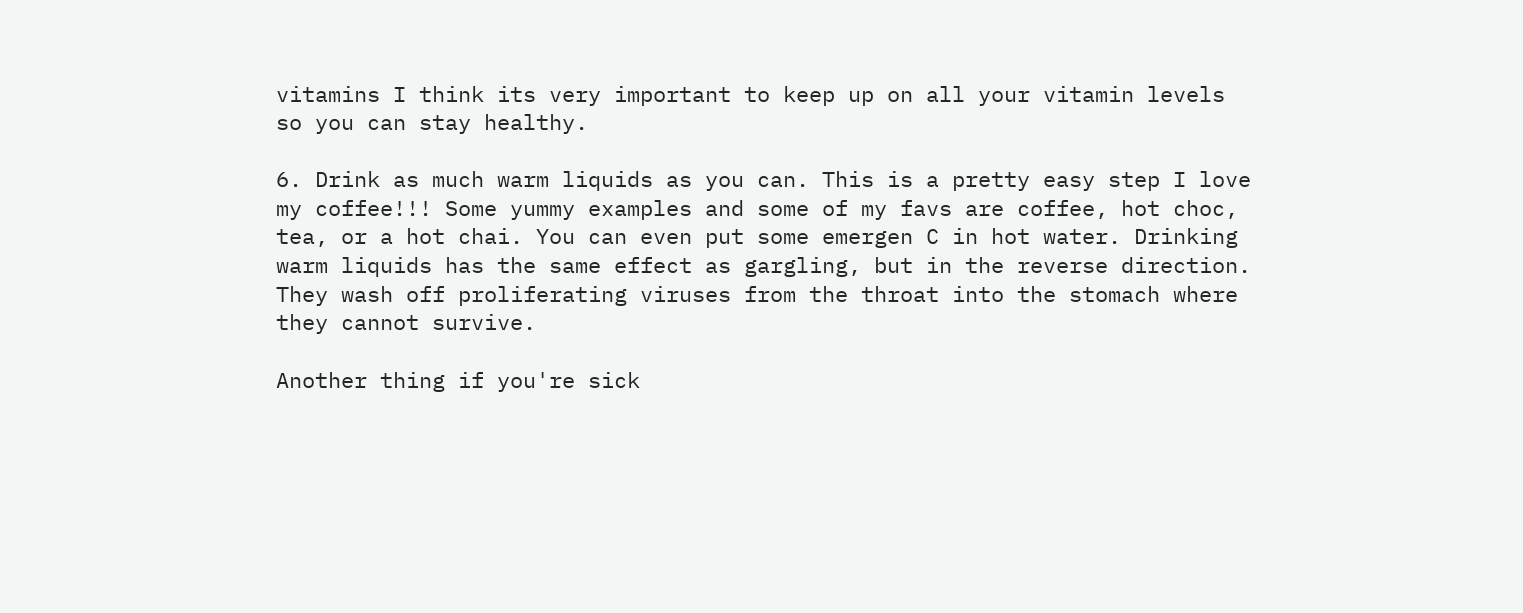vitamins I think its very important to keep up on all your vitamin levels so you can stay healthy.

6. Drink as much warm liquids as you can. This is a pretty easy step I love my coffee!!! Some yummy examples and some of my favs are coffee, hot choc, tea, or a hot chai. You can even put some emergen C in hot water. Drinking warm liquids has the same effect as gargling, but in the reverse direction. They wash off proliferating viruses from the throat into the stomach where they cannot survive.

Another thing if you're sick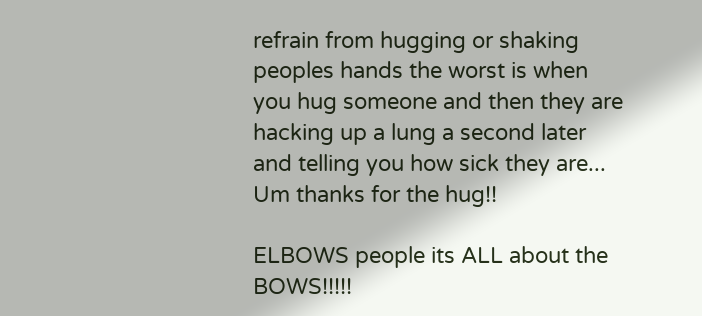refrain from hugging or shaking peoples hands the worst is when you hug someone and then they are hacking up a lung a second later and telling you how sick they are... Um thanks for the hug!!

ELBOWS people its ALL about the BOWS!!!!!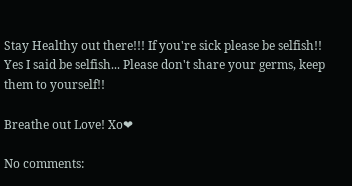Stay Healthy out there!!! If you're sick please be selfish!! Yes I said be selfish... Please don't share your germs, keep them to yourself!!

Breathe out Love! Xo❤

No comments: